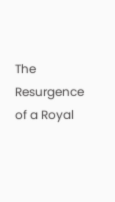The Resurgence of a Royal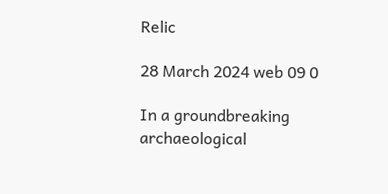Relic

28 March 2024 web 09 0

In a groundbreaking archaeological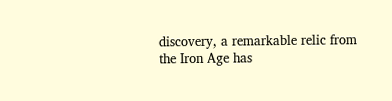discovery, a remarkable relic from the Iron Age has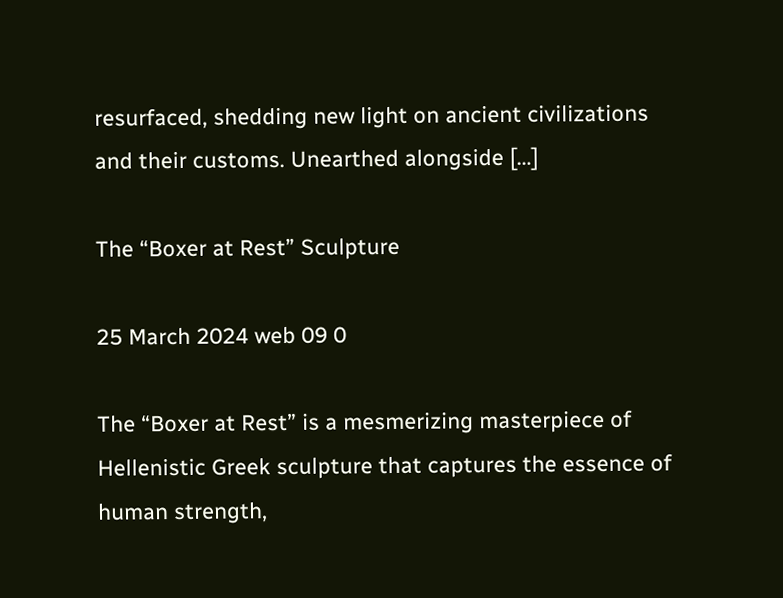resurfaced, shedding new light on ancient civilizations and their customs. Unearthed alongside […]

The “Boxer at Rest” Sculpture

25 March 2024 web 09 0

The “Boxer at Rest” is a mesmerizing masterpiece of Hellenistic Greek sculpture that captures the essence of human strength,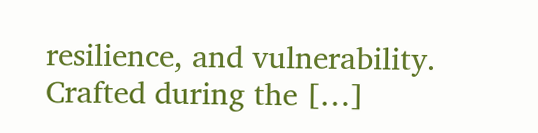resilience, and vulnerability. Crafted during the […]